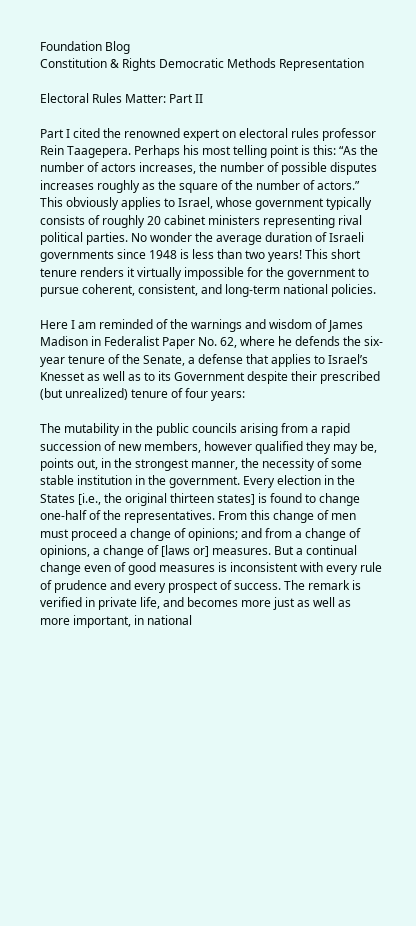Foundation Blog
Constitution & Rights Democratic Methods Representation

Electoral Rules Matter: Part II

Part I cited the renowned expert on electoral rules professor Rein Taagepera. Perhaps his most telling point is this: “As the number of actors increases, the number of possible disputes increases roughly as the square of the number of actors.” This obviously applies to Israel, whose government typically consists of roughly 20 cabinet ministers representing rival political parties. No wonder the average duration of Israeli governments since 1948 is less than two years! This short tenure renders it virtually impossible for the government to pursue coherent, consistent, and long-term national policies.

Here I am reminded of the warnings and wisdom of James Madison in Federalist Paper No. 62, where he defends the six-year tenure of the Senate, a defense that applies to Israel’s Knesset as well as to its Government despite their prescribed (but unrealized) tenure of four years:

The mutability in the public councils arising from a rapid succession of new members, however qualified they may be, points out, in the strongest manner, the necessity of some stable institution in the government. Every election in the States [i.e., the original thirteen states] is found to change one-half of the representatives. From this change of men must proceed a change of opinions; and from a change of opinions, a change of [laws or] measures. But a continual change even of good measures is inconsistent with every rule of prudence and every prospect of success. The remark is verified in private life, and becomes more just as well as more important, in national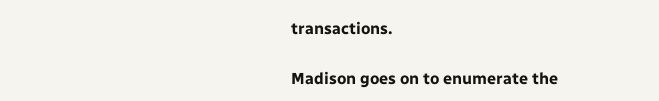transactions.

Madison goes on to enumerate the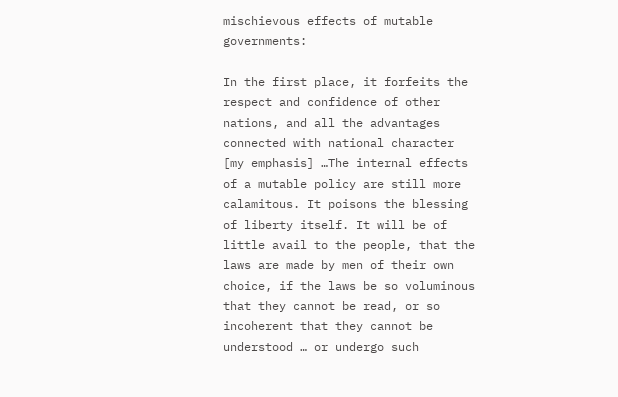mischievous effects of mutable governments:

In the first place, it forfeits the respect and confidence of other nations, and all the advantages connected with national character [my emphasis] …The internal effects of a mutable policy are still more calamitous. It poisons the blessing of liberty itself. It will be of little avail to the people, that the laws are made by men of their own choice, if the laws be so voluminous that they cannot be read, or so incoherent that they cannot be understood … or undergo such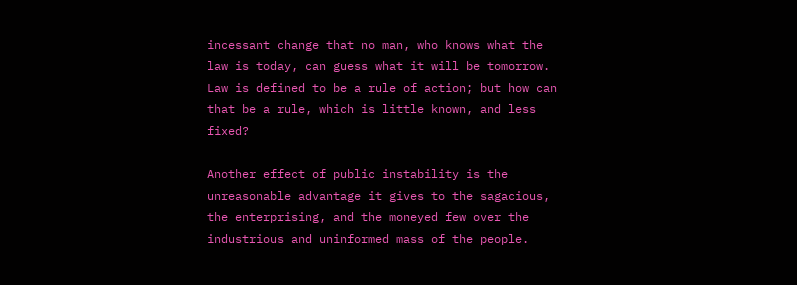incessant change that no man, who knows what the law is today, can guess what it will be tomorrow. Law is defined to be a rule of action; but how can that be a rule, which is little known, and less fixed?

Another effect of public instability is the unreasonable advantage it gives to the sagacious, the enterprising, and the moneyed few over the industrious and uninformed mass of the people.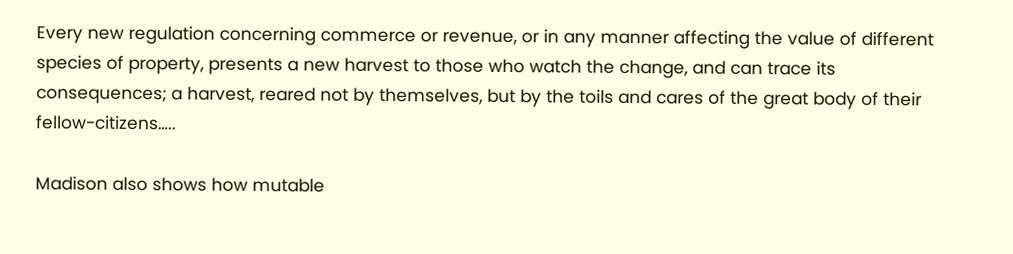Every new regulation concerning commerce or revenue, or in any manner affecting the value of different species of property, presents a new harvest to those who watch the change, and can trace its consequences; a harvest, reared not by themselves, but by the toils and cares of the great body of their fellow-citizens…..

Madison also shows how mutable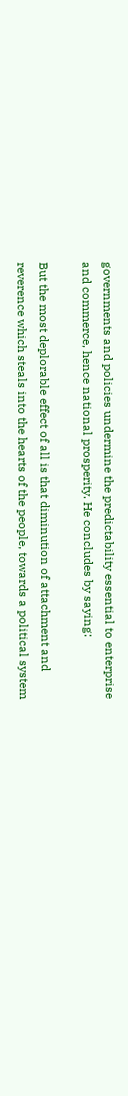governments and policies undermine the predictability essential to enterprise and commerce, hence national prosperity. He concludes by saying:

But the most deplorable effect of all is that diminution of attachment and reverence which steals into the hearts of the people, towards a political system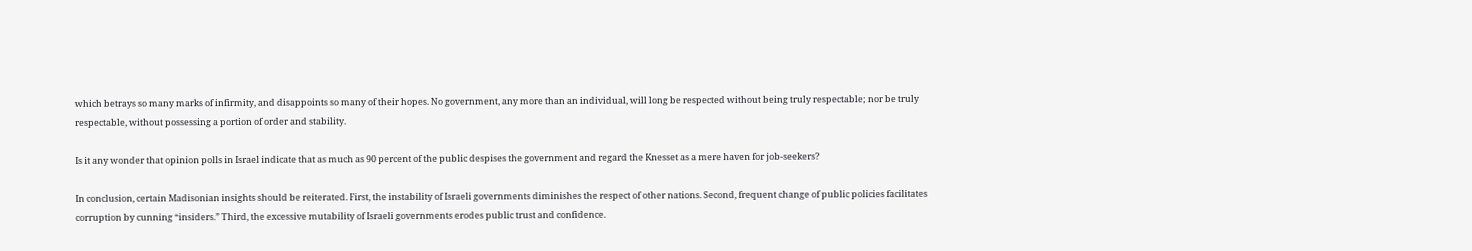which betrays so many marks of infirmity, and disappoints so many of their hopes. No government, any more than an individual, will long be respected without being truly respectable; nor be truly respectable, without possessing a portion of order and stability.

Is it any wonder that opinion polls in Israel indicate that as much as 90 percent of the public despises the government and regard the Knesset as a mere haven for job-seekers?

In conclusion, certain Madisonian insights should be reiterated. First, the instability of Israeli governments diminishes the respect of other nations. Second, frequent change of public policies facilitates corruption by cunning “insiders.” Third, the excessive mutability of Israeli governments erodes public trust and confidence.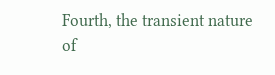Fourth, the transient nature of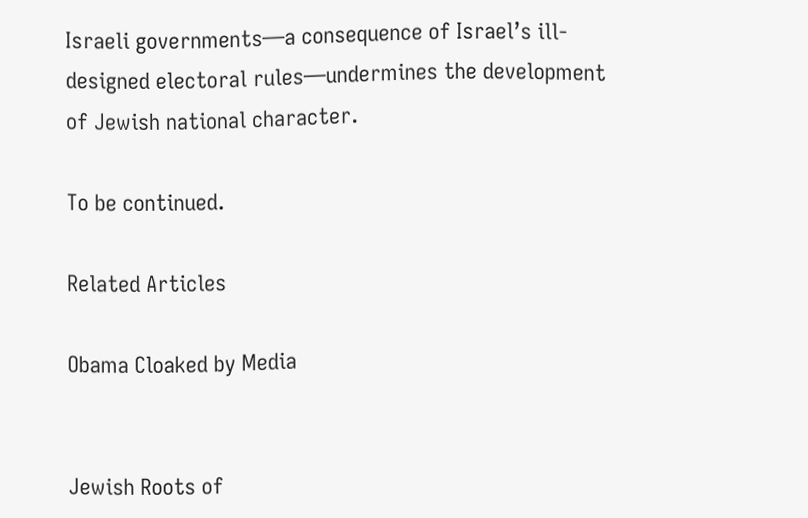Israeli governments—a consequence of Israel’s ill-designed electoral rules—undermines the development of Jewish national character.

To be continued.

Related Articles

Obama Cloaked by Media


Jewish Roots of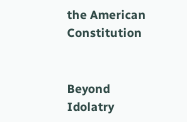the American Constitution


Beyond Idolatry